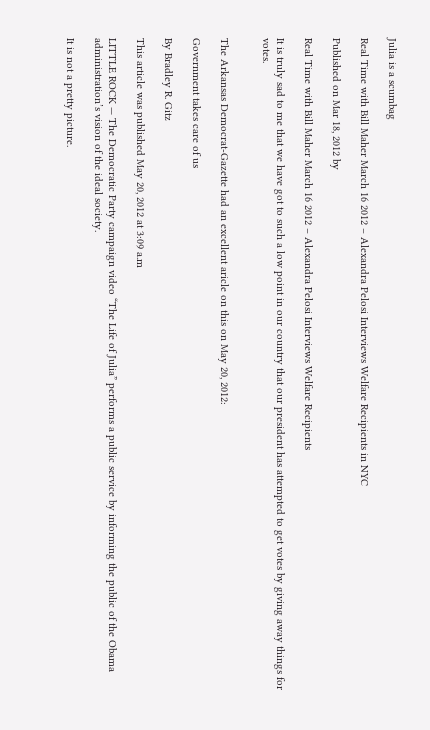Julia is a scumbag

Real Time with Bill Maher March 16 2012 – Alexandra Pelosi Interviews Welfare Recipients in NYC

Published on Mar 18, 2012 by

Real Time with Bill Maher March 16 2012 – Alexandra Pelosi Interviews Welfare Recipients

It is truly sad to me that we have got to such a low point in our country that our president has attempted to get votes by giving away things for votes.


The Arkansas Democrat-Gazette had an excellent aricle on this on May 20, 2012:

Government takes care of us

By Bradley R. Gitz

This article was published May 20, 2012 at 3:09 a.m

LITTLE ROCK — The Democratic Party campaign video “The Life of Julia” performs a public service by informing the public of the Obama administration’s vision of the ideal society.

It is not a pretty picture.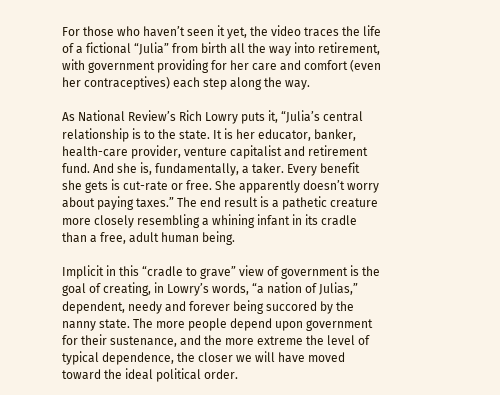For those who haven’t seen it yet, the video traces the life of a fictional “Julia” from birth all the way into retirement, with government providing for her care and comfort (even her contraceptives) each step along the way.

As National Review’s Rich Lowry puts it, “Julia’s central relationship is to the state. It is her educator, banker, health-care provider, venture capitalist and retirement fund. And she is, fundamentally, a taker. Every benefit she gets is cut-rate or free. She apparently doesn’t worry about paying taxes.” The end result is a pathetic creature more closely resembling a whining infant in its cradle than a free, adult human being.

Implicit in this “cradle to grave” view of government is the goal of creating, in Lowry’s words, “a nation of Julias,” dependent, needy and forever being succored by the nanny state. The more people depend upon government for their sustenance, and the more extreme the level of typical dependence, the closer we will have moved toward the ideal political order.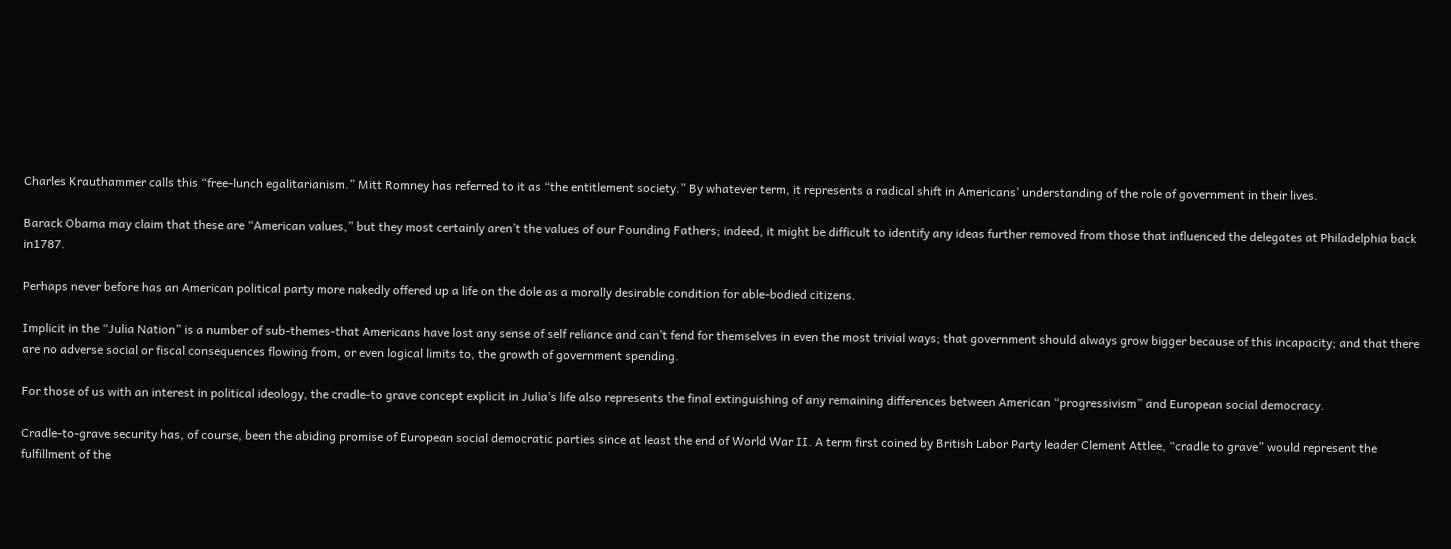Charles Krauthammer calls this “free-lunch egalitarianism.” Mitt Romney has referred to it as “the entitlement society.” By whatever term, it represents a radical shift in Americans’ understanding of the role of government in their lives.

Barack Obama may claim that these are “American values,” but they most certainly aren’t the values of our Founding Fathers; indeed, it might be difficult to identify any ideas further removed from those that influenced the delegates at Philadelphia back in1787.

Perhaps never before has an American political party more nakedly offered up a life on the dole as a morally desirable condition for able-bodied citizens.

Implicit in the “Julia Nation” is a number of sub-themes-that Americans have lost any sense of self reliance and can’t fend for themselves in even the most trivial ways; that government should always grow bigger because of this incapacity; and that there are no adverse social or fiscal consequences flowing from, or even logical limits to, the growth of government spending.

For those of us with an interest in political ideology, the cradle-to grave concept explicit in Julia’s life also represents the final extinguishing of any remaining differences between American “progressivism” and European social democracy.

Cradle-to-grave security has, of course, been the abiding promise of European social democratic parties since at least the end of World War II. A term first coined by British Labor Party leader Clement Attlee, “cradle to grave” would represent the fulfillment of the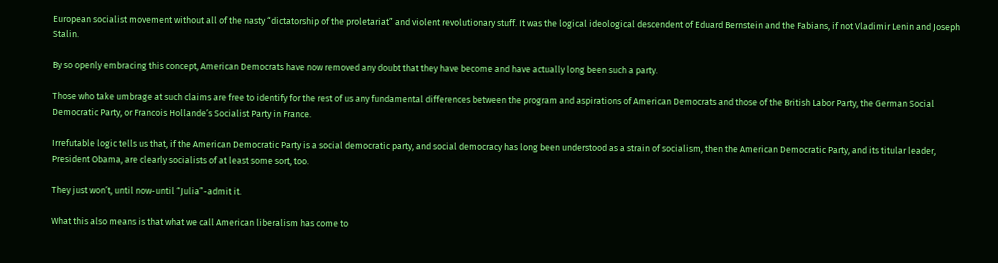European socialist movement without all of the nasty “dictatorship of the proletariat” and violent revolutionary stuff. It was the logical ideological descendent of Eduard Bernstein and the Fabians, if not Vladimir Lenin and Joseph Stalin.

By so openly embracing this concept, American Democrats have now removed any doubt that they have become and have actually long been such a party.

Those who take umbrage at such claims are free to identify for the rest of us any fundamental differences between the program and aspirations of American Democrats and those of the British Labor Party, the German Social Democratic Party, or Francois Hollande’s Socialist Party in France.

Irrefutable logic tells us that, if the American Democratic Party is a social democratic party, and social democracy has long been understood as a strain of socialism, then the American Democratic Party, and its titular leader, President Obama, are clearly socialists of at least some sort, too.

They just won’t, until now-until “Julia”-admit it.

What this also means is that what we call American liberalism has come to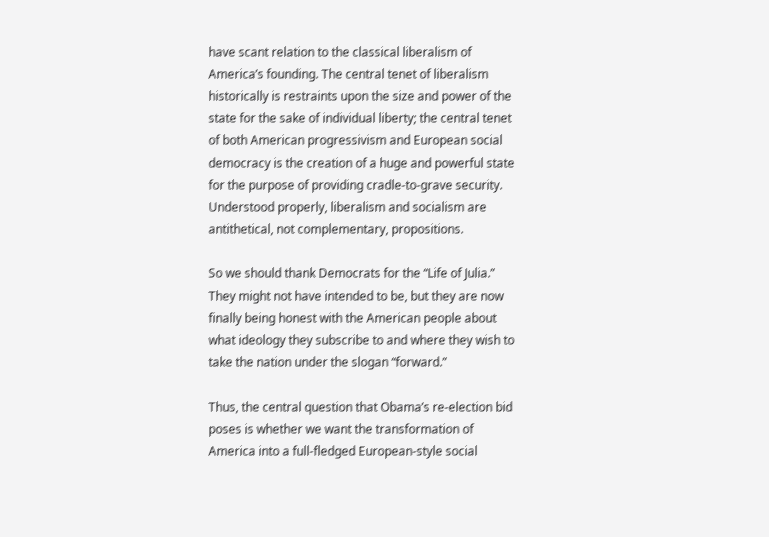have scant relation to the classical liberalism of America’s founding. The central tenet of liberalism historically is restraints upon the size and power of the state for the sake of individual liberty; the central tenet of both American progressivism and European social democracy is the creation of a huge and powerful state for the purpose of providing cradle-to-grave security. Understood properly, liberalism and socialism are antithetical, not complementary, propositions.

So we should thank Democrats for the “Life of Julia.” They might not have intended to be, but they are now finally being honest with the American people about what ideology they subscribe to and where they wish to take the nation under the slogan “forward.”

Thus, the central question that Obama’s re-election bid poses is whether we want the transformation of America into a full-fledged European-style social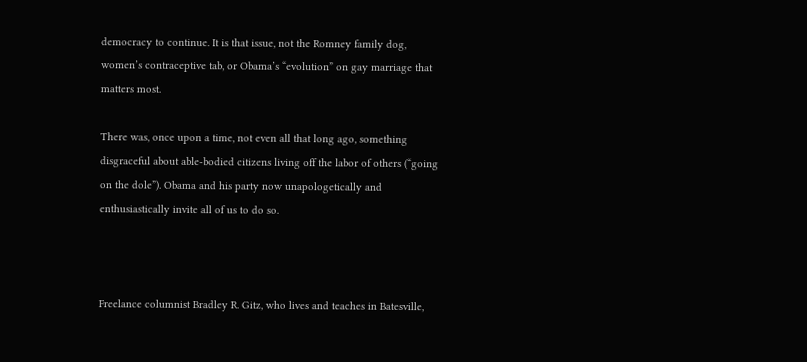democracy to continue. It is that issue, not the Romney family dog, women’s contraceptive tab, or Obama’s “evolution” on gay marriage that matters most.

There was, once upon a time, not even all that long ago, something disgraceful about able-bodied citizens living off the labor of others (“going on the dole”). Obama and his party now unapologetically and enthusiastically invite all of us to do so.



Freelance columnist Bradley R. Gitz, who lives and teaches in Batesville,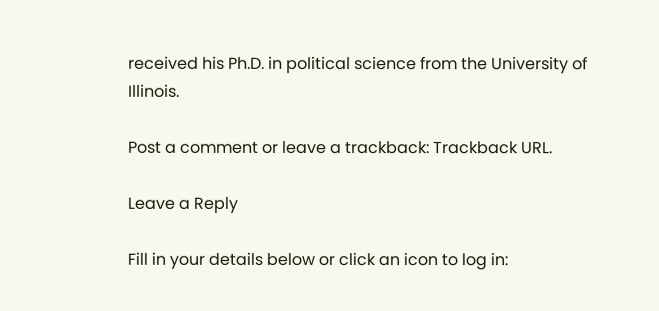received his Ph.D. in political science from the University of Illinois.

Post a comment or leave a trackback: Trackback URL.

Leave a Reply

Fill in your details below or click an icon to log in: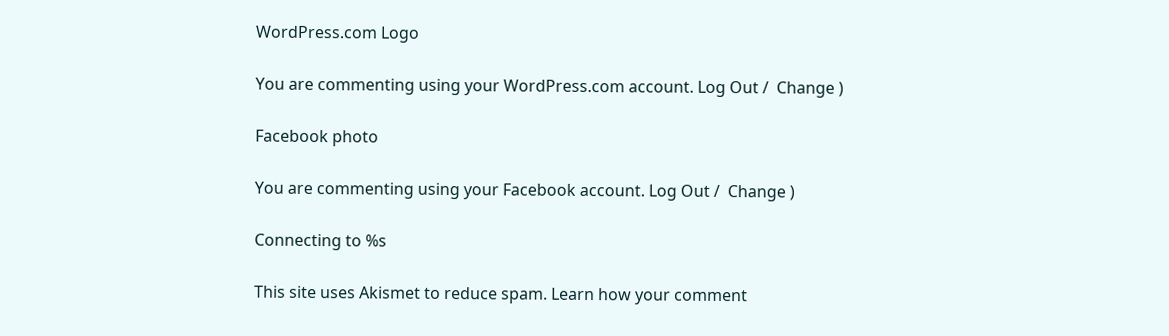WordPress.com Logo

You are commenting using your WordPress.com account. Log Out /  Change )

Facebook photo

You are commenting using your Facebook account. Log Out /  Change )

Connecting to %s

This site uses Akismet to reduce spam. Learn how your comment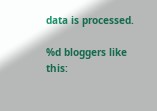data is processed.

%d bloggers like this: